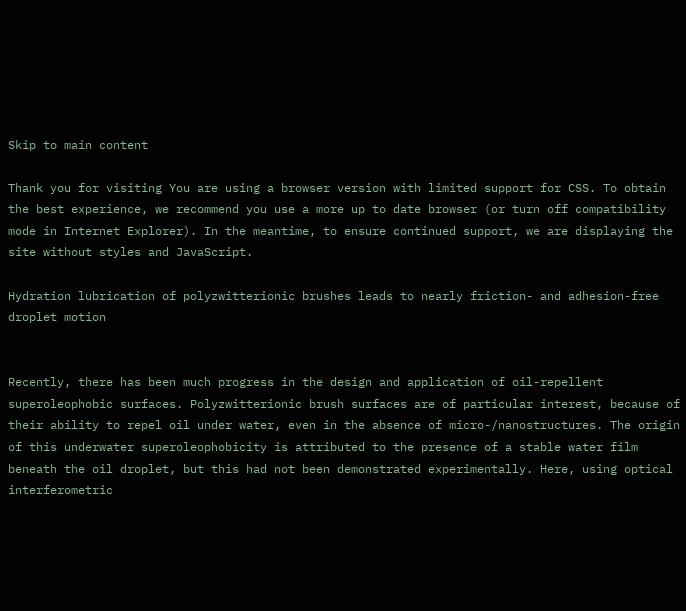Skip to main content

Thank you for visiting You are using a browser version with limited support for CSS. To obtain the best experience, we recommend you use a more up to date browser (or turn off compatibility mode in Internet Explorer). In the meantime, to ensure continued support, we are displaying the site without styles and JavaScript.

Hydration lubrication of polyzwitterionic brushes leads to nearly friction- and adhesion-free droplet motion


Recently, there has been much progress in the design and application of oil-repellent superoleophobic surfaces. Polyzwitterionic brush surfaces are of particular interest, because of their ability to repel oil under water, even in the absence of micro-/nanostructures. The origin of this underwater superoleophobicity is attributed to the presence of a stable water film beneath the oil droplet, but this had not been demonstrated experimentally. Here, using optical interferometric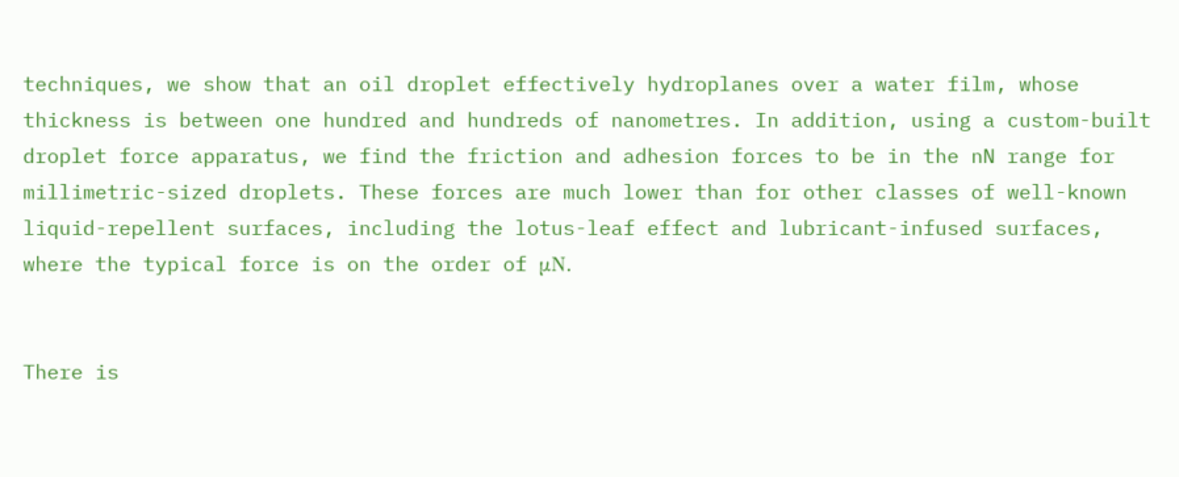techniques, we show that an oil droplet effectively hydroplanes over a water film, whose thickness is between one hundred and hundreds of nanometres. In addition, using a custom-built droplet force apparatus, we find the friction and adhesion forces to be in the nN range for millimetric-sized droplets. These forces are much lower than for other classes of well-known liquid-repellent surfaces, including the lotus-leaf effect and lubricant-infused surfaces, where the typical force is on the order of μN.


There is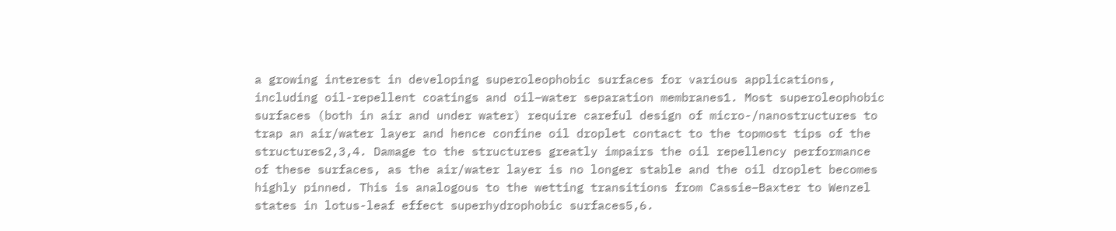a growing interest in developing superoleophobic surfaces for various applications, including oil-repellent coatings and oil–water separation membranes1. Most superoleophobic surfaces (both in air and under water) require careful design of micro-/nanostructures to trap an air/water layer and hence confine oil droplet contact to the topmost tips of the structures2,3,4. Damage to the structures greatly impairs the oil repellency performance of these surfaces, as the air/water layer is no longer stable and the oil droplet becomes highly pinned. This is analogous to the wetting transitions from Cassie–Baxter to Wenzel states in lotus-leaf effect superhydrophobic surfaces5,6.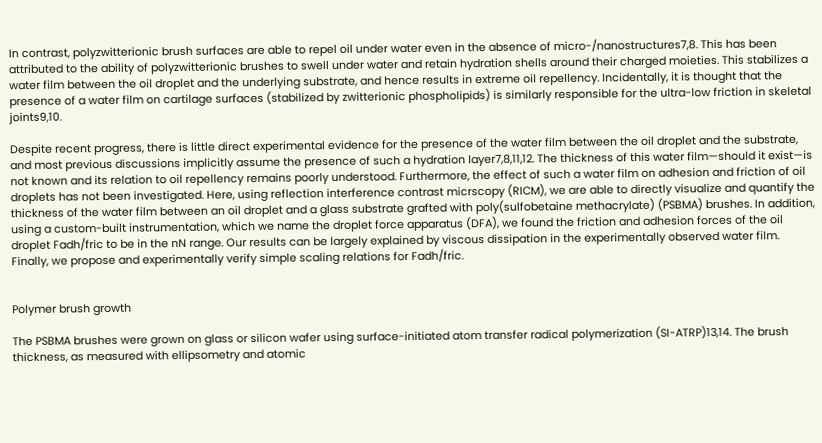In contrast, polyzwitterionic brush surfaces are able to repel oil under water even in the absence of micro-/nanostructures7,8. This has been attributed to the ability of polyzwitterionic brushes to swell under water and retain hydration shells around their charged moieties. This stabilizes a water film between the oil droplet and the underlying substrate, and hence results in extreme oil repellency. Incidentally, it is thought that the presence of a water film on cartilage surfaces (stabilized by zwitterionic phospholipids) is similarly responsible for the ultra-low friction in skeletal joints9,10.

Despite recent progress, there is little direct experimental evidence for the presence of the water film between the oil droplet and the substrate, and most previous discussions implicitly assume the presence of such a hydration layer7,8,11,12. The thickness of this water film—should it exist—is not known and its relation to oil repellency remains poorly understood. Furthermore, the effect of such a water film on adhesion and friction of oil droplets has not been investigated. Here, using reflection interference contrast micrscopy (RICM), we are able to directly visualize and quantify the thickness of the water film between an oil droplet and a glass substrate grafted with poly(sulfobetaine methacrylate) (PSBMA) brushes. In addition, using a custom-built instrumentation, which we name the droplet force apparatus (DFA), we found the friction and adhesion forces of the oil droplet Fadh/fric to be in the nN range. Our results can be largely explained by viscous dissipation in the experimentally observed water film. Finally, we propose and experimentally verify simple scaling relations for Fadh/fric.


Polymer brush growth

The PSBMA brushes were grown on glass or silicon wafer using surface-initiated atom transfer radical polymerization (SI-ATRP)13,14. The brush thickness, as measured with ellipsometry and atomic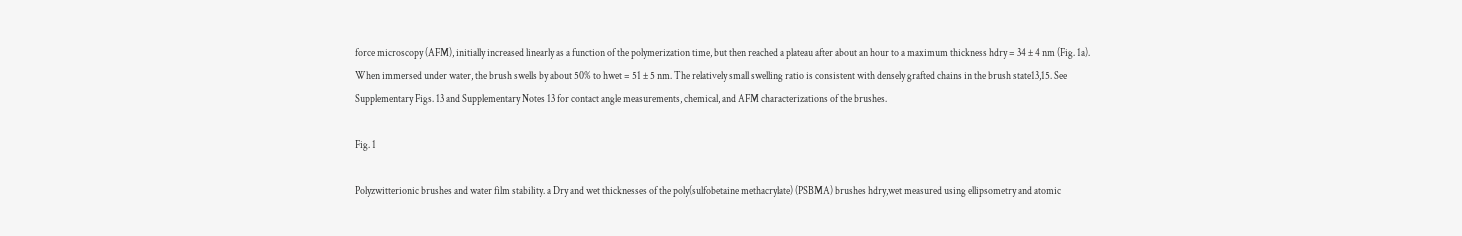force microscopy (AFM), initially increased linearly as a function of the polymerization time, but then reached a plateau after about an hour to a maximum thickness hdry = 34 ± 4 nm (Fig. 1a). When immersed under water, the brush swells by about 50% to hwet = 51 ± 5 nm. The relatively small swelling ratio is consistent with densely grafted chains in the brush state13,15. See Supplementary Figs. 13 and Supplementary Notes 13 for contact angle measurements, chemical, and AFM characterizations of the brushes.

Fig. 1

Polyzwitterionic brushes and water film stability. a Dry and wet thicknesses of the poly(sulfobetaine methacrylate) (PSBMA) brushes hdry,wet measured using ellipsometry and atomic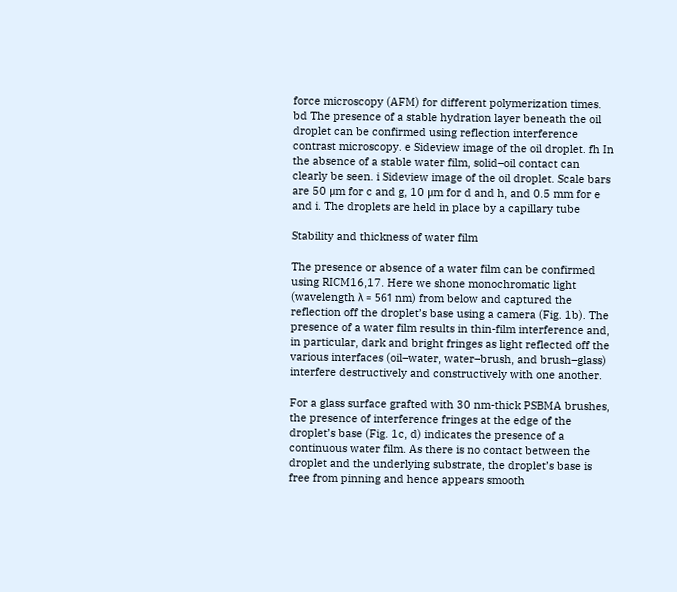force microscopy (AFM) for different polymerization times. bd The presence of a stable hydration layer beneath the oil droplet can be confirmed using reflection interference contrast microscopy. e Sideview image of the oil droplet. fh In the absence of a stable water film, solid–oil contact can clearly be seen. i Sideview image of the oil droplet. Scale bars are 50 μm for c and g, 10 μm for d and h, and 0.5 mm for e and i. The droplets are held in place by a capillary tube

Stability and thickness of water film

The presence or absence of a water film can be confirmed using RICM16,17. Here we shone monochromatic light (wavelength λ = 561 nm) from below and captured the reflection off the droplet’s base using a camera (Fig. 1b). The presence of a water film results in thin-film interference and, in particular, dark and bright fringes as light reflected off the various interfaces (oil–water, water–brush, and brush–glass) interfere destructively and constructively with one another.

For a glass surface grafted with 30 nm-thick PSBMA brushes, the presence of interference fringes at the edge of the droplet’s base (Fig. 1c, d) indicates the presence of a continuous water film. As there is no contact between the droplet and the underlying substrate, the droplet’s base is free from pinning and hence appears smooth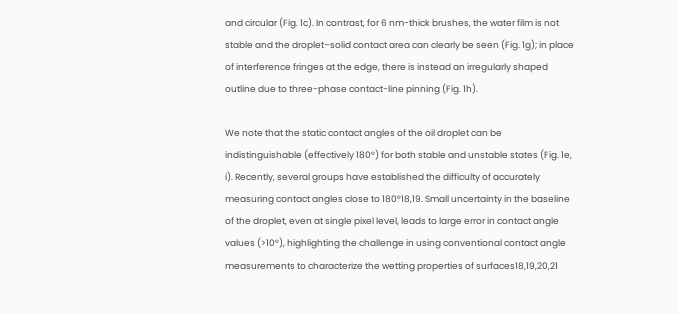and circular (Fig. 1c). In contrast, for 6 nm-thick brushes, the water film is not stable and the droplet–solid contact area can clearly be seen (Fig. 1g); in place of interference fringes at the edge, there is instead an irregularly shaped outline due to three-phase contact-line pinning (Fig. 1h).

We note that the static contact angles of the oil droplet can be indistinguishable (effectively 180°) for both stable and unstable states (Fig. 1e, i). Recently, several groups have established the difficulty of accurately measuring contact angles close to 180°18,19. Small uncertainty in the baseline of the droplet, even at single pixel level, leads to large error in contact angle values (>10°), highlighting the challenge in using conventional contact angle measurements to characterize the wetting properties of surfaces18,19,20,21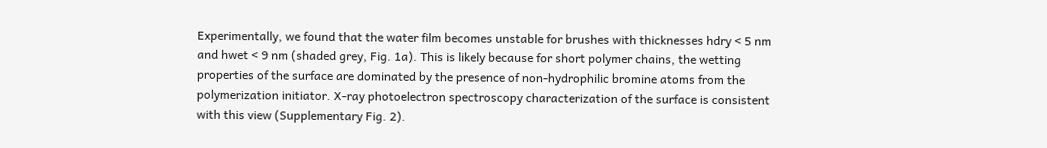Experimentally, we found that the water film becomes unstable for brushes with thicknesses hdry < 5 nm and hwet < 9 nm (shaded grey, Fig. 1a). This is likely because for short polymer chains, the wetting properties of the surface are dominated by the presence of non-hydrophilic bromine atoms from the polymerization initiator. X-ray photoelectron spectroscopy characterization of the surface is consistent with this view (Supplementary Fig. 2).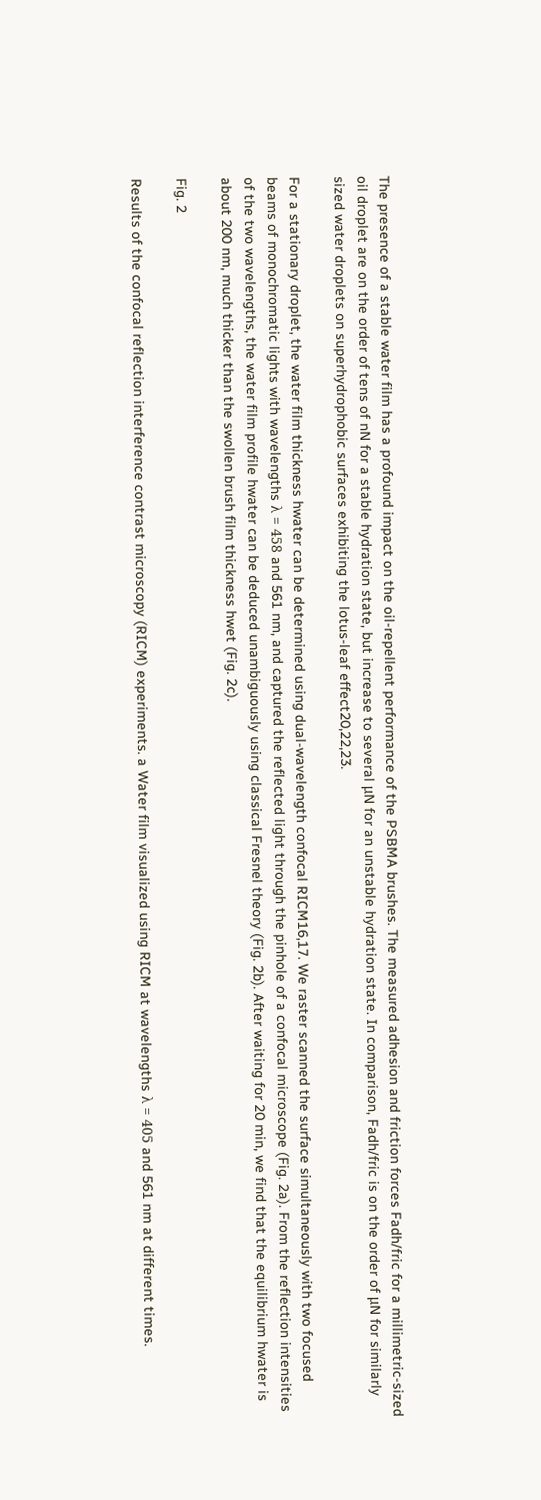The presence of a stable water film has a profound impact on the oil-repellent performance of the PSBMA brushes. The measured adhesion and friction forces Fadh/fric for a millimetric-sized oil droplet are on the order of tens of nN for a stable hydration state, but increase to several μN for an unstable hydration state. In comparison, Fadh/fric is on the order of μN for similarly sized water droplets on superhydrophobic surfaces exhibiting the lotus-leaf effect20,22,23.

For a stationary droplet, the water film thickness hwater can be determined using dual-wavelength confocal RICM16,17. We raster scanned the surface simultaneously with two focused beams of monochromatic lights with wavelengths λ = 458 and 561 nm, and captured the reflected light through the pinhole of a confocal microscope (Fig. 2a). From the reflection intensities of the two wavelengths, the water film profile hwater can be deduced unambiguously using classical Fresnel theory (Fig. 2b). After waiting for 20 min, we find that the equilibrium hwater is about 200 nm, much thicker than the swollen brush film thickness hwet (Fig. 2c).

Fig. 2

Results of the confocal reflection interference contrast microscopy (RICM) experiments. a Water film visualized using RICM at wavelengths λ = 405 and 561 nm at different times.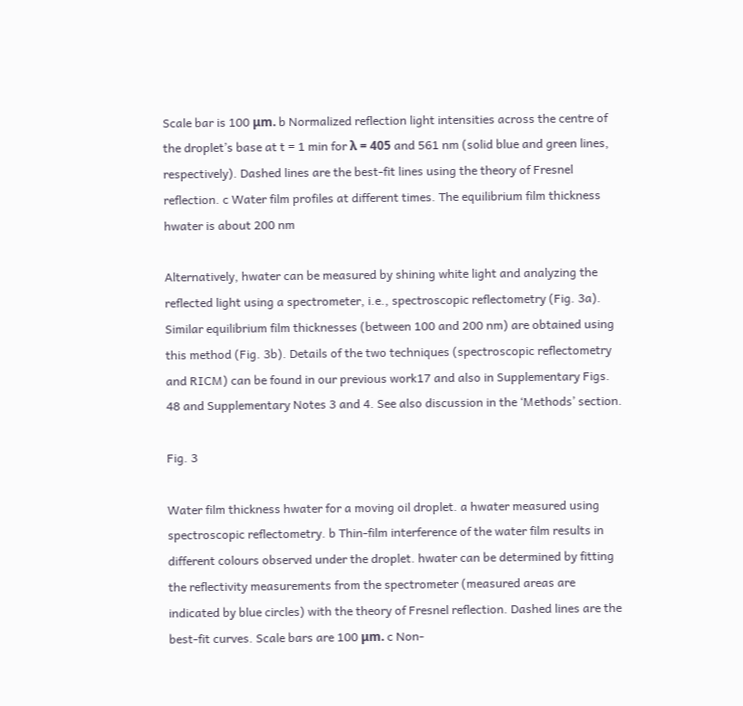Scale bar is 100 μm. b Normalized reflection light intensities across the centre of the droplet’s base at t = 1 min for λ = 405 and 561 nm (solid blue and green lines, respectively). Dashed lines are the best-fit lines using the theory of Fresnel reflection. c Water film profiles at different times. The equilibrium film thickness hwater is about 200 nm

Alternatively, hwater can be measured by shining white light and analyzing the reflected light using a spectrometer, i.e., spectroscopic reflectometry (Fig. 3a). Similar equilibrium film thicknesses (between 100 and 200 nm) are obtained using this method (Fig. 3b). Details of the two techniques (spectroscopic reflectometry and RICM) can be found in our previous work17 and also in Supplementary Figs. 48 and Supplementary Notes 3 and 4. See also discussion in the ‘Methods’ section.

Fig. 3

Water film thickness hwater for a moving oil droplet. a hwater measured using spectroscopic reflectometry. b Thin-film interference of the water film results in different colours observed under the droplet. hwater can be determined by fitting the reflectivity measurements from the spectrometer (measured areas are indicated by blue circles) with the theory of Fresnel reflection. Dashed lines are the best-fit curves. Scale bars are 100 μm. c Non-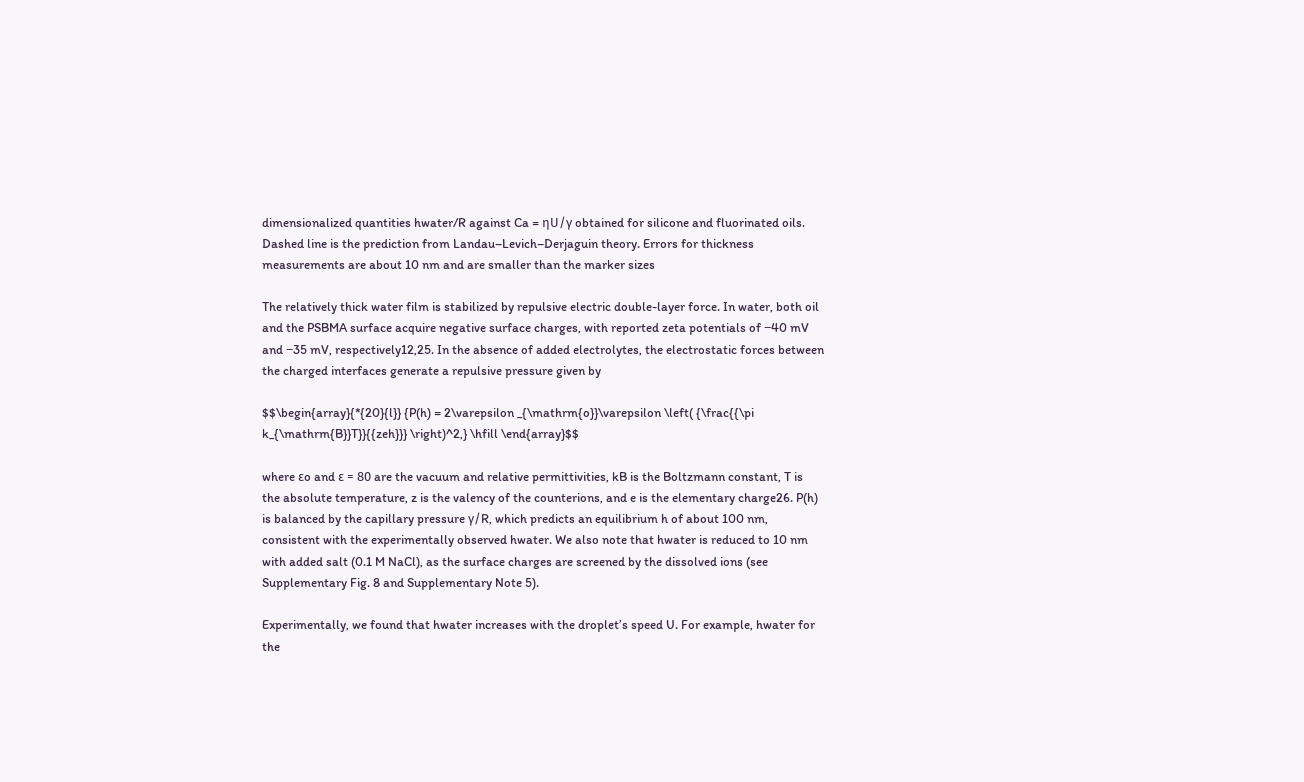dimensionalized quantities hwater/R against Ca = ηU/γ obtained for silicone and fluorinated oils. Dashed line is the prediction from Landau–Levich–Derjaguin theory. Errors for thickness measurements are about 10 nm and are smaller than the marker sizes

The relatively thick water film is stabilized by repulsive electric double-layer force. In water, both oil and the PSBMA surface acquire negative surface charges, with reported zeta potentials of −40 mV and −35 mV, respectively12,25. In the absence of added electrolytes, the electrostatic forces between the charged interfaces generate a repulsive pressure given by

$$\begin{array}{*{20}{l}} {P(h) = 2\varepsilon _{\mathrm{o}}\varepsilon \left( {\frac{{\pi k_{\mathrm{B}}T}}{{zeh}}} \right)^2,} \hfill \end{array}$$

where εo and ε = 80 are the vacuum and relative permittivities, kB is the Boltzmann constant, T is the absolute temperature, z is the valency of the counterions, and e is the elementary charge26. P(h) is balanced by the capillary pressure γ/R, which predicts an equilibrium h of about 100 nm, consistent with the experimentally observed hwater. We also note that hwater is reduced to 10 nm with added salt (0.1 M NaCl), as the surface charges are screened by the dissolved ions (see Supplementary Fig. 8 and Supplementary Note 5).

Experimentally, we found that hwater increases with the droplet’s speed U. For example, hwater for the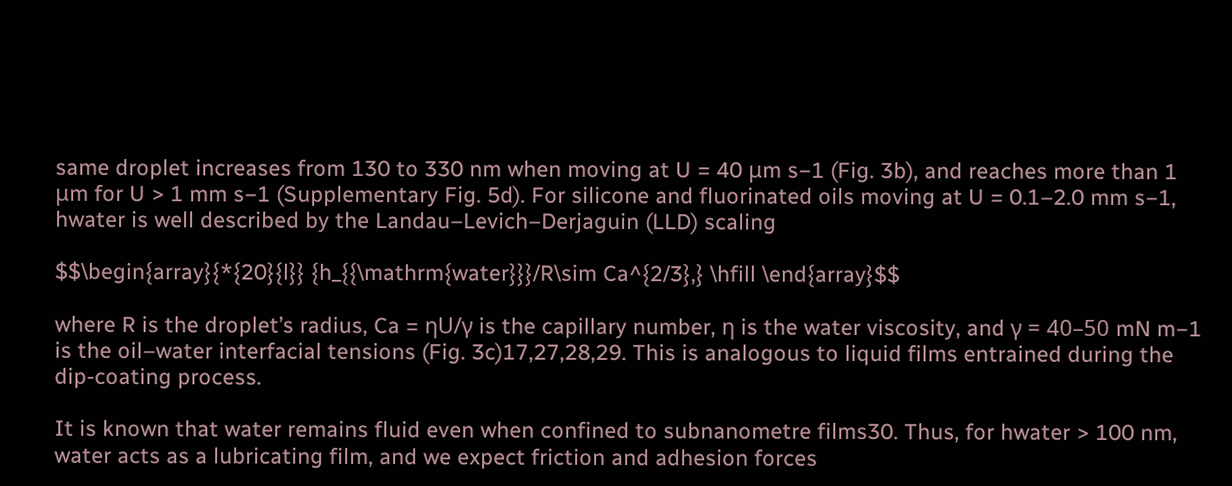same droplet increases from 130 to 330 nm when moving at U = 40 μm s−1 (Fig. 3b), and reaches more than 1 μm for U > 1 mm s−1 (Supplementary Fig. 5d). For silicone and fluorinated oils moving at U = 0.1–2.0 mm s−1, hwater is well described by the Landau–Levich–Derjaguin (LLD) scaling

$$\begin{array}{*{20}{l}} {h_{{\mathrm{water}}}/R\sim Ca^{2/3},} \hfill \end{array}$$

where R is the droplet’s radius, Ca = ηU/γ is the capillary number, η is the water viscosity, and γ = 40–50 mN m−1 is the oil–water interfacial tensions (Fig. 3c)17,27,28,29. This is analogous to liquid films entrained during the dip-coating process.

It is known that water remains fluid even when confined to subnanometre films30. Thus, for hwater > 100 nm, water acts as a lubricating film, and we expect friction and adhesion forces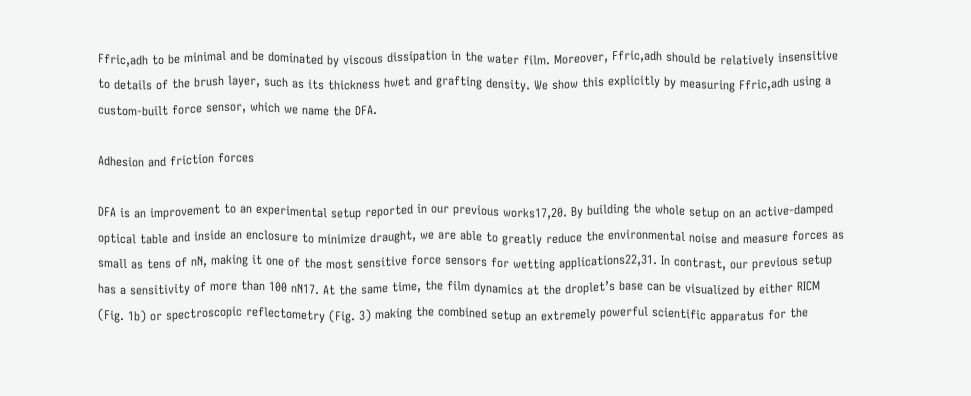Ffric,adh to be minimal and be dominated by viscous dissipation in the water film. Moreover, Ffric,adh should be relatively insensitive to details of the brush layer, such as its thickness hwet and grafting density. We show this explicitly by measuring Ffric,adh using a custom-built force sensor, which we name the DFA.

Adhesion and friction forces

DFA is an improvement to an experimental setup reported in our previous works17,20. By building the whole setup on an active-damped optical table and inside an enclosure to minimize draught, we are able to greatly reduce the environmental noise and measure forces as small as tens of nN, making it one of the most sensitive force sensors for wetting applications22,31. In contrast, our previous setup has a sensitivity of more than 100 nN17. At the same time, the film dynamics at the droplet’s base can be visualized by either RICM (Fig. 1b) or spectroscopic reflectometry (Fig. 3) making the combined setup an extremely powerful scientific apparatus for the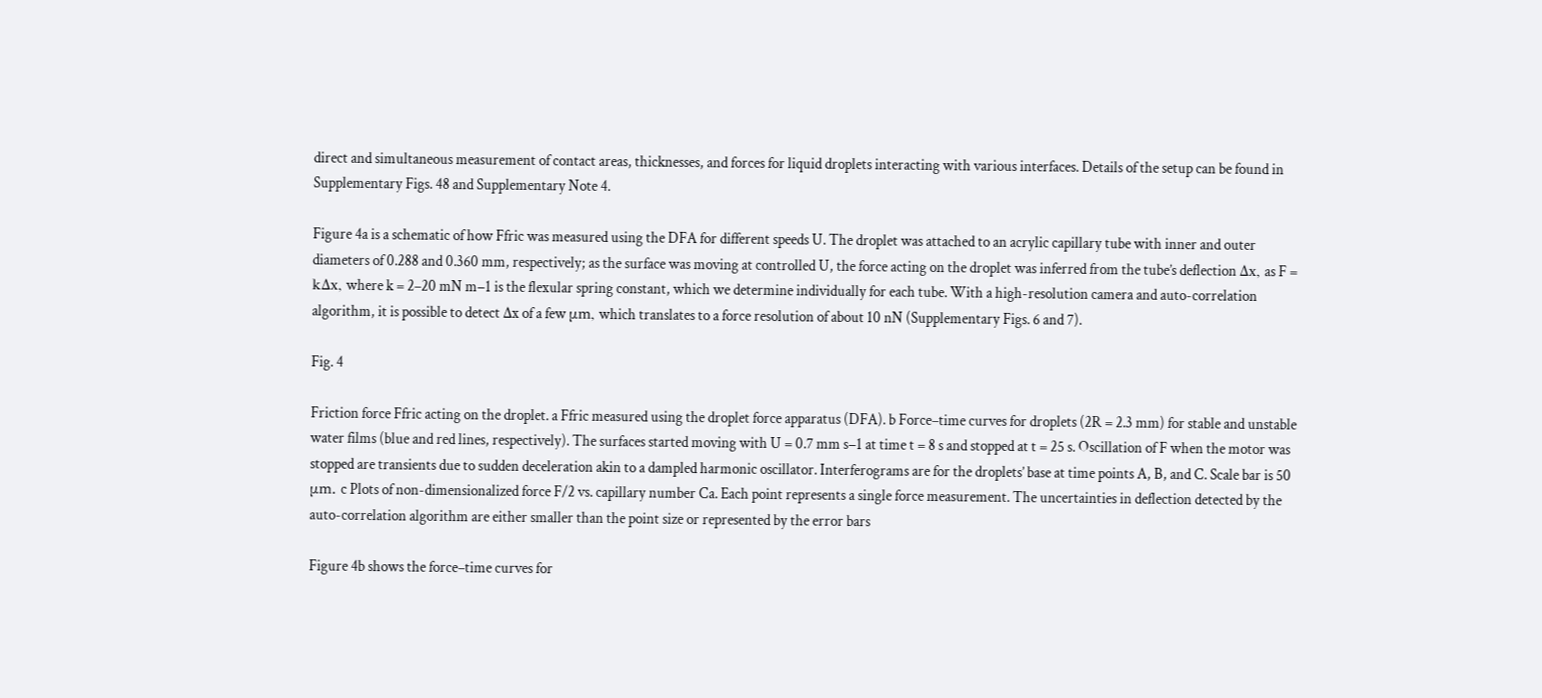direct and simultaneous measurement of contact areas, thicknesses, and forces for liquid droplets interacting with various interfaces. Details of the setup can be found in Supplementary Figs. 48 and Supplementary Note 4.

Figure 4a is a schematic of how Ffric was measured using the DFA for different speeds U. The droplet was attached to an acrylic capillary tube with inner and outer diameters of 0.288 and 0.360 mm, respectively; as the surface was moving at controlled U, the force acting on the droplet was inferred from the tube’s deflection Δx, as F = kΔx, where k = 2–20 mN m−1 is the flexular spring constant, which we determine individually for each tube. With a high-resolution camera and auto-correlation algorithm, it is possible to detect Δx of a few μm, which translates to a force resolution of about 10 nN (Supplementary Figs. 6 and 7).

Fig. 4

Friction force Ffric acting on the droplet. a Ffric measured using the droplet force apparatus (DFA). b Force–time curves for droplets (2R = 2.3 mm) for stable and unstable water films (blue and red lines, respectively). The surfaces started moving with U = 0.7 mm s−1 at time t = 8 s and stopped at t = 25 s. Oscillation of F when the motor was stopped are transients due to sudden deceleration akin to a dampled harmonic oscillator. Interferograms are for the droplets’ base at time points A, B, and C. Scale bar is 50 μm. c Plots of non-dimensionalized force F/2 vs. capillary number Ca. Each point represents a single force measurement. The uncertainties in deflection detected by the auto-correlation algorithm are either smaller than the point size or represented by the error bars

Figure 4b shows the force–time curves for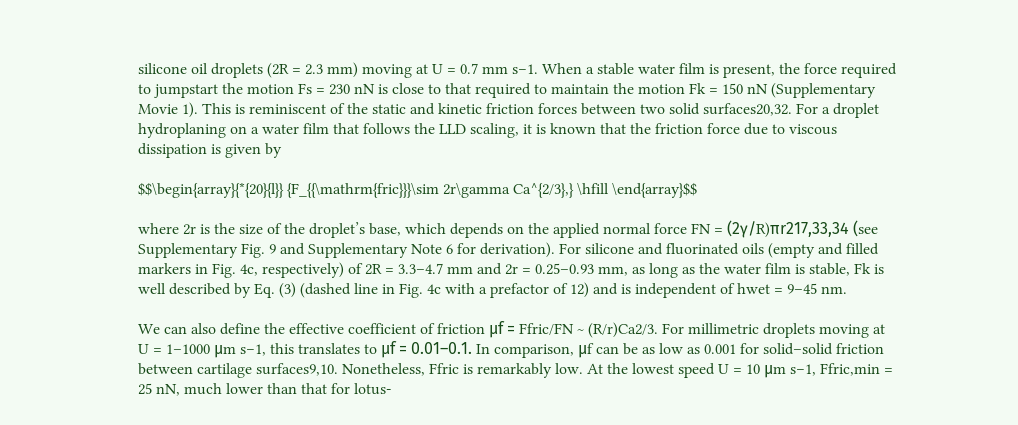silicone oil droplets (2R = 2.3 mm) moving at U = 0.7 mm s−1. When a stable water film is present, the force required to jumpstart the motion Fs = 230 nN is close to that required to maintain the motion Fk = 150 nN (Supplementary Movie 1). This is reminiscent of the static and kinetic friction forces between two solid surfaces20,32. For a droplet hydroplaning on a water film that follows the LLD scaling, it is known that the friction force due to viscous dissipation is given by

$$\begin{array}{*{20}{l}} {F_{{\mathrm{fric}}}\sim 2r\gamma Ca^{2/3},} \hfill \end{array}$$

where 2r is the size of the droplet’s base, which depends on the applied normal force FN = (2γ/R)πr217,33,34 (see Supplementary Fig. 9 and Supplementary Note 6 for derivation). For silicone and fluorinated oils (empty and filled markers in Fig. 4c, respectively) of 2R = 3.3–4.7 mm and 2r = 0.25–0.93 mm, as long as the water film is stable, Fk is well described by Eq. (3) (dashed line in Fig. 4c with a prefactor of 12) and is independent of hwet = 9–45 nm.

We can also define the effective coefficient of friction μf = Ffric/FN ~ (R/r)Ca2/3. For millimetric droplets moving at U = 1–1000 μm s−1, this translates to μf = 0.01–0.1. In comparison, μf can be as low as 0.001 for solid–solid friction between cartilage surfaces9,10. Nonetheless, Ffric is remarkably low. At the lowest speed U = 10 μm s−1, Ffric,min = 25 nN, much lower than that for lotus-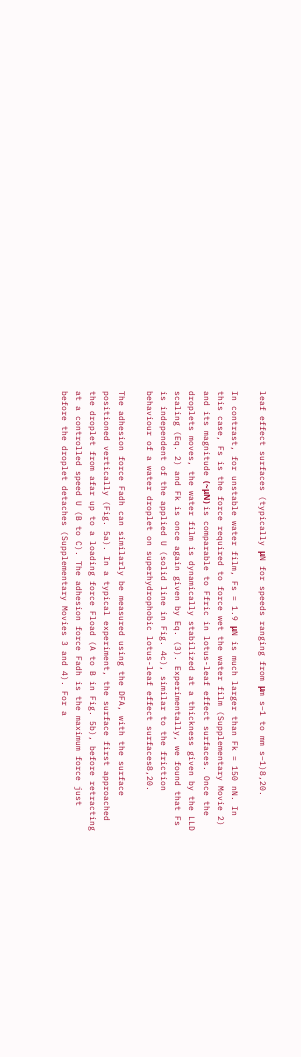leaf effect surfaces (typically μN for speeds ranging from μm s−1 to mm s−1)8,20.

In contrast, for unstable water film, Fs = 1.9 μN is much larger than Fk = 150 nN. In this case, Fs is the force required to force wet the water film (Supplementary Movie 2) and its magnitude (~μN) is comparable to Ffric in lotus-leaf effect surfaces. Once the droplets moves, the water film is dynamically stabilized at a thickness given by the LLD scaling (Eq. 2) and Fk is once again given by Eq. (3). Experimentally, we found that Fs is independent of the applied U (solid line in Fig. 4c), similar to the friction behaviour of a water droplet on superhydrophobic lotus-leaf effect surfaces8,20.

The adhesion force Fadh can similarly be measured using the DFA, with the surface positioned vertically (Fig. 5a). In a typical experiment, the surface first approached the droplet from afar up to a loading force Fload (A to B in Fig. 5b), before retracting at a controlled speed U (B to C). The adhesion force Fadh is the maximum force just before the droplet detaches (Supplementary Movies 3 and 4). For a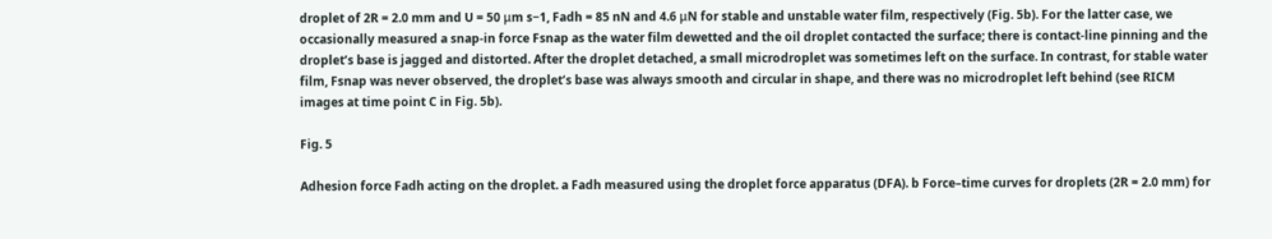droplet of 2R = 2.0 mm and U = 50 μm s−1, Fadh = 85 nN and 4.6 μN for stable and unstable water film, respectively (Fig. 5b). For the latter case, we occasionally measured a snap-in force Fsnap as the water film dewetted and the oil droplet contacted the surface; there is contact-line pinning and the droplet’s base is jagged and distorted. After the droplet detached, a small microdroplet was sometimes left on the surface. In contrast, for stable water film, Fsnap was never observed, the droplet’s base was always smooth and circular in shape, and there was no microdroplet left behind (see RICM images at time point C in Fig. 5b).

Fig. 5

Adhesion force Fadh acting on the droplet. a Fadh measured using the droplet force apparatus (DFA). b Force–time curves for droplets (2R = 2.0 mm) for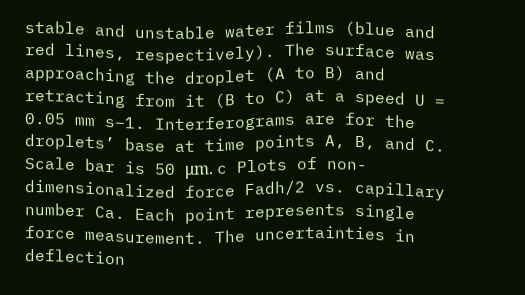stable and unstable water films (blue and red lines, respectively). The surface was approaching the droplet (A to B) and retracting from it (B to C) at a speed U = 0.05 mm s−1. Interferograms are for the droplets’ base at time points A, B, and C. Scale bar is 50 μm. c Plots of non-dimensionalized force Fadh/2 vs. capillary number Ca. Each point represents single force measurement. The uncertainties in deflection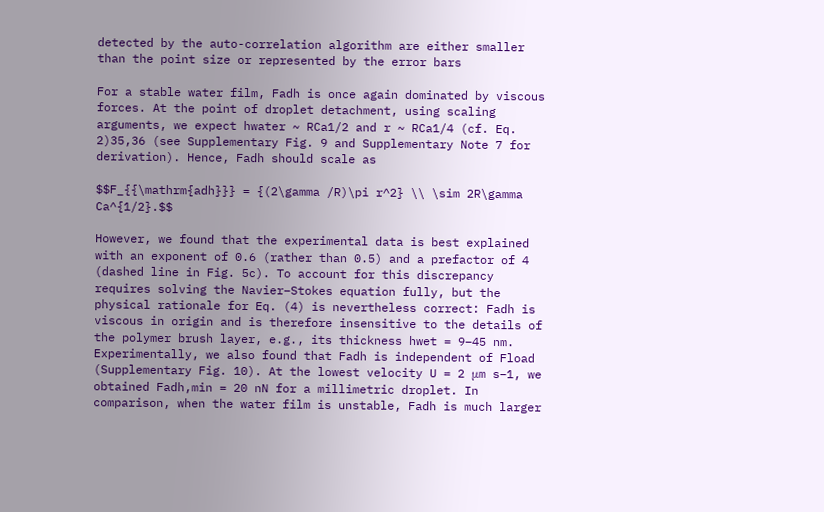detected by the auto-correlation algorithm are either smaller than the point size or represented by the error bars

For a stable water film, Fadh is once again dominated by viscous forces. At the point of droplet detachment, using scaling arguments, we expect hwater ~ RCa1/2 and r ~ RCa1/4 (cf. Eq. 2)35,36 (see Supplementary Fig. 9 and Supplementary Note 7 for derivation). Hence, Fadh should scale as

$$F_{{\mathrm{adh}}} = {(2\gamma /R)\pi r^2} \\ \sim 2R\gamma Ca^{1/2}.$$

However, we found that the experimental data is best explained with an exponent of 0.6 (rather than 0.5) and a prefactor of 4 (dashed line in Fig. 5c). To account for this discrepancy requires solving the Navier–Stokes equation fully, but the physical rationale for Eq. (4) is nevertheless correct: Fadh is viscous in origin and is therefore insensitive to the details of the polymer brush layer, e.g., its thickness hwet = 9–45 nm. Experimentally, we also found that Fadh is independent of Fload (Supplementary Fig. 10). At the lowest velocity U = 2 μm s−1, we obtained Fadh,min = 20 nN for a millimetric droplet. In comparison, when the water film is unstable, Fadh is much larger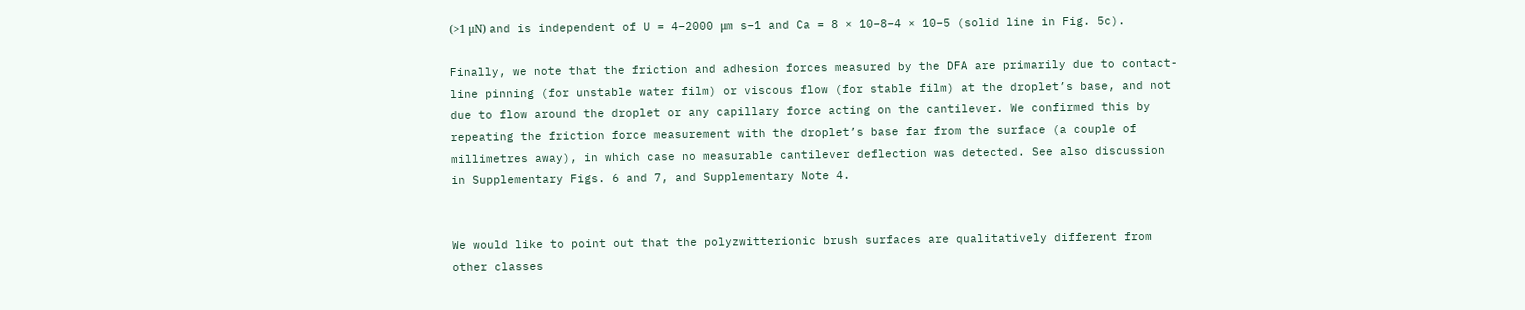(>1 μN) and is independent of U = 4–2000 μm s−1 and Ca = 8 × 10−8–4 × 10−5 (solid line in Fig. 5c).

Finally, we note that the friction and adhesion forces measured by the DFA are primarily due to contact-line pinning (for unstable water film) or viscous flow (for stable film) at the droplet’s base, and not due to flow around the droplet or any capillary force acting on the cantilever. We confirmed this by repeating the friction force measurement with the droplet’s base far from the surface (a couple of millimetres away), in which case no measurable cantilever deflection was detected. See also discussion in Supplementary Figs. 6 and 7, and Supplementary Note 4.


We would like to point out that the polyzwitterionic brush surfaces are qualitatively different from other classes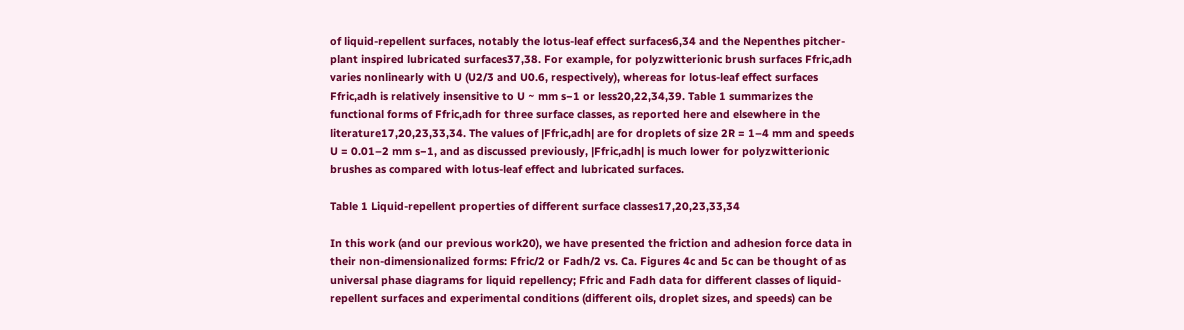of liquid-repellent surfaces, notably the lotus-leaf effect surfaces6,34 and the Nepenthes pitcher-plant inspired lubricated surfaces37,38. For example, for polyzwitterionic brush surfaces Ffric,adh varies nonlinearly with U (U2/3 and U0.6, respectively), whereas for lotus-leaf effect surfaces Ffric,adh is relatively insensitive to U ~ mm s−1 or less20,22,34,39. Table 1 summarizes the functional forms of Ffric,adh for three surface classes, as reported here and elsewhere in the literature17,20,23,33,34. The values of |Ffric,adh| are for droplets of size 2R = 1–4 mm and speeds U = 0.01–2 mm s−1, and as discussed previously, |Ffric,adh| is much lower for polyzwitterionic brushes as compared with lotus-leaf effect and lubricated surfaces.

Table 1 Liquid-repellent properties of different surface classes17,20,23,33,34

In this work (and our previous work20), we have presented the friction and adhesion force data in their non-dimensionalized forms: Ffric/2 or Fadh/2 vs. Ca. Figures 4c and 5c can be thought of as universal phase diagrams for liquid repellency; Ffric and Fadh data for different classes of liquid-repellent surfaces and experimental conditions (different oils, droplet sizes, and speeds) can be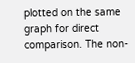plotted on the same graph for direct comparison. The non-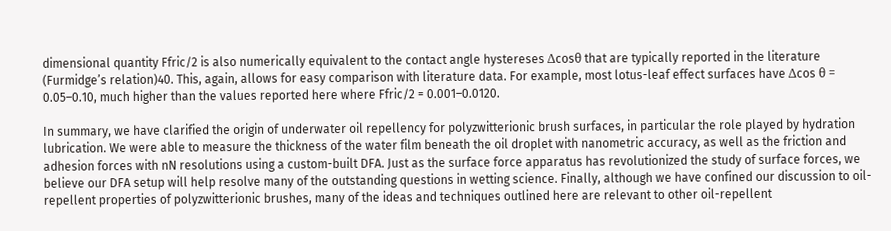dimensional quantity Ffric/2 is also numerically equivalent to the contact angle hystereses Δcosθ that are typically reported in the literature (Furmidge’s relation)40. This, again, allows for easy comparison with literature data. For example, most lotus-leaf effect surfaces have Δcos θ = 0.05–0.10, much higher than the values reported here where Ffric/2 = 0.001–0.0120.

In summary, we have clarified the origin of underwater oil repellency for polyzwitterionic brush surfaces, in particular the role played by hydration lubrication. We were able to measure the thickness of the water film beneath the oil droplet with nanometric accuracy, as well as the friction and adhesion forces with nN resolutions using a custom-built DFA. Just as the surface force apparatus has revolutionized the study of surface forces, we believe our DFA setup will help resolve many of the outstanding questions in wetting science. Finally, although we have confined our discussion to oil-repellent properties of polyzwitterionic brushes, many of the ideas and techniques outlined here are relevant to other oil-repellent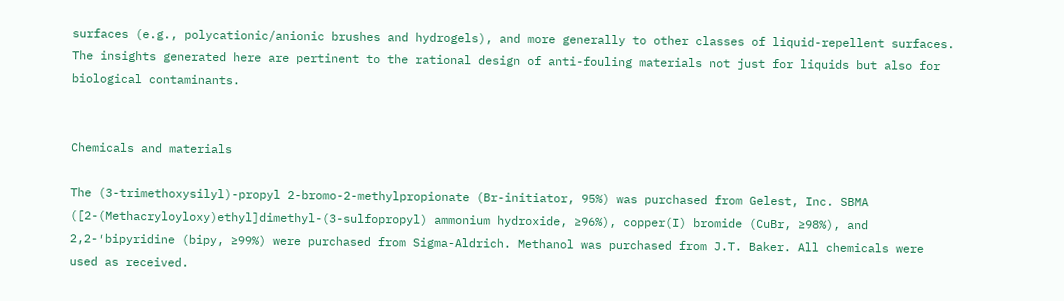surfaces (e.g., polycationic/anionic brushes and hydrogels), and more generally to other classes of liquid-repellent surfaces. The insights generated here are pertinent to the rational design of anti-fouling materials not just for liquids but also for biological contaminants.


Chemicals and materials

The (3-trimethoxysilyl)-propyl 2-bromo-2-methylpropionate (Br-initiator, 95%) was purchased from Gelest, Inc. SBMA ([2-(Methacryloyloxy)ethyl]dimethyl-(3-sulfopropyl) ammonium hydroxide, ≥96%), copper(I) bromide (CuBr, ≥98%), and 2,2-′bipyridine (bipy, ≥99%) were purchased from Sigma-Aldrich. Methanol was purchased from J.T. Baker. All chemicals were used as received.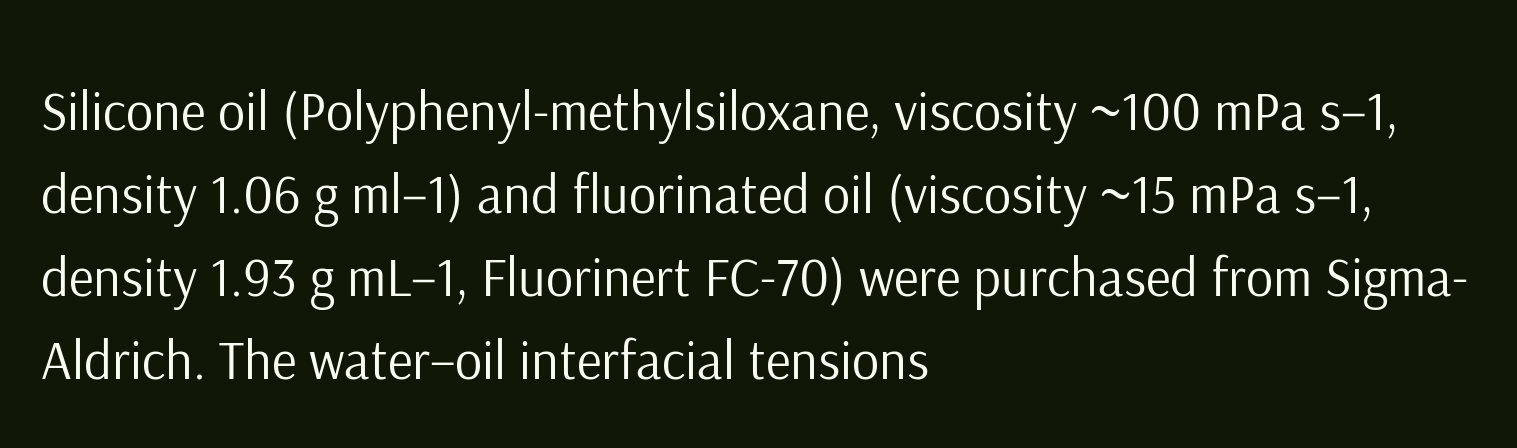Silicone oil (Polyphenyl-methylsiloxane, viscosity ~100 mPa s−1, density 1.06 g ml−1) and fluorinated oil (viscosity ~15 mPa s−1, density 1.93 g mL−1, Fluorinert FC-70) were purchased from Sigma-Aldrich. The water–oil interfacial tensions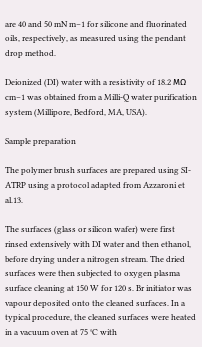are 40 and 50 mN m−1 for silicone and fluorinated oils, respectively, as measured using the pendant drop method.

Deionized (DI) water with a resistivity of 18.2 MΩ cm−1 was obtained from a Milli-Q water purification system (Millipore, Bedford, MA, USA).

Sample preparation

The polymer brush surfaces are prepared using SI-ATRP using a protocol adapted from Azzaroni et al.13.

The surfaces (glass or silicon wafer) were first rinsed extensively with DI water and then ethanol, before drying under a nitrogen stream. The dried surfaces were then subjected to oxygen plasma surface cleaning at 150 W for 120 s. Br initiator was vapour deposited onto the cleaned surfaces. In a typical procedure, the cleaned surfaces were heated in a vacuum oven at 75 °C with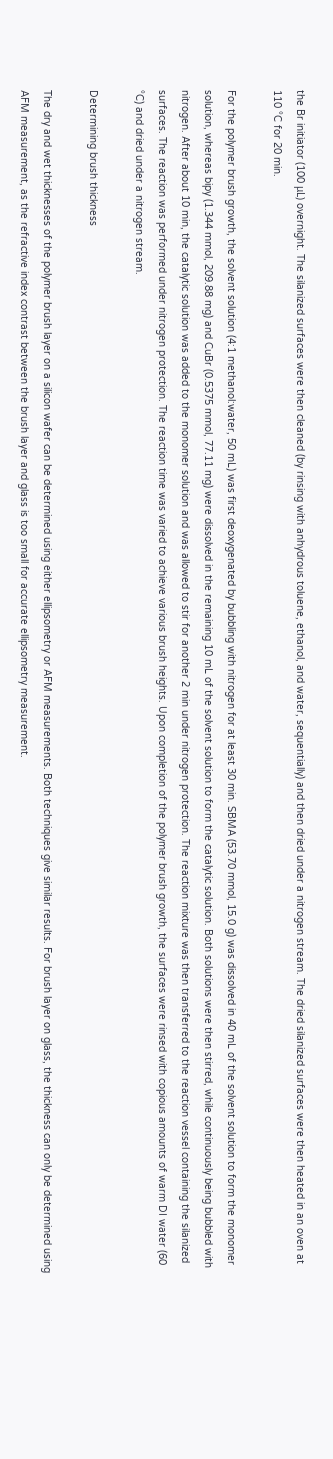the Br initiator (100 μL) overnight. The silanized surfaces were then cleaned (by rinsing with anhydrous toluene, ethanol, and water, sequentially) and then dried under a nitrogen stream. The dried silanized surfaces were then heated in an oven at 110 °C for 20 min.

For the polymer brush growth, the solvent solution (4:1 methanol:water, 50 mL) was first deoxygenated by bubbling with nitrogen for at least 30 min. SBMA (53.70 mmol, 15.0 g) was dissolved in 40 mL of the solvent solution to form the monomer solution, whereas bipy (1.344 mmol, 209.88 mg) and CuBr (0.5375 mmol, 77.11 mg) were dissolved in the remaining 10 mL of the solvent solution to form the catalytic solution. Both solutions were then stirred, while continuously being bubbled with nitrogen. After about 10 min, the catalytic solution was added to the monomer solution and was allowed to stir for another 2 min under nitrogen protection. The reaction mixture was then transferred to the reaction vessel containing the silanized surfaces. The reaction was performed under nitrogen protection. The reaction time was varied to achieve various brush heights. Upon completion of the polymer brush growth, the surfaces were rinsed with copious amounts of warm DI water (60 °C) and dried under a nitrogen stream.

Determining brush thickness

The dry and wet thicknesses of the polymer brush layer on a silicon wafer can be determined using either ellipsometry or AFM measurements. Both techniques give similar results. For brush layer on glass, the thickness can only be determined using AFM measurement, as the refractive index contrast between the brush layer and glass is too small for accurate ellipsometry measurement.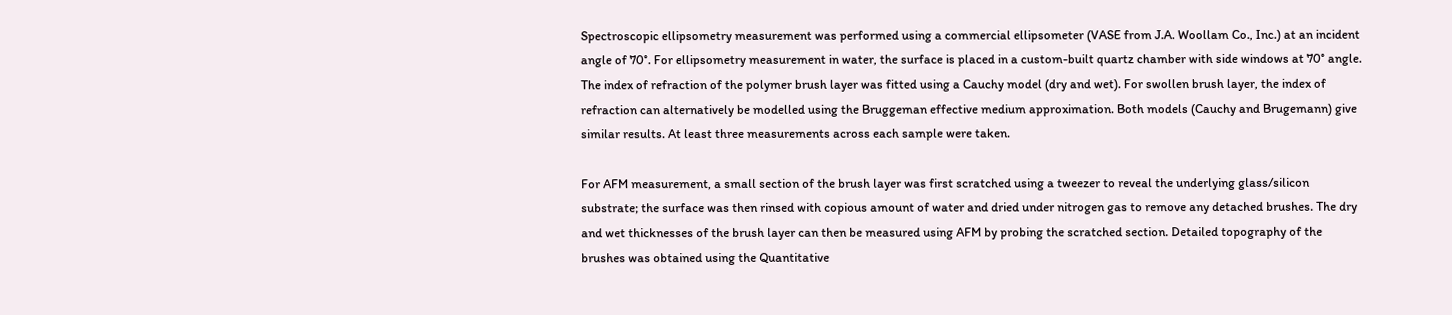Spectroscopic ellipsometry measurement was performed using a commercial ellipsometer (VASE from J.A. Woollam Co., Inc.) at an incident angle of 70°. For ellipsometry measurement in water, the surface is placed in a custom-built quartz chamber with side windows at 70° angle. The index of refraction of the polymer brush layer was fitted using a Cauchy model (dry and wet). For swollen brush layer, the index of refraction can alternatively be modelled using the Bruggeman effective medium approximation. Both models (Cauchy and Brugemann) give similar results. At least three measurements across each sample were taken.

For AFM measurement, a small section of the brush layer was first scratched using a tweezer to reveal the underlying glass/silicon substrate; the surface was then rinsed with copious amount of water and dried under nitrogen gas to remove any detached brushes. The dry and wet thicknesses of the brush layer can then be measured using AFM by probing the scratched section. Detailed topography of the brushes was obtained using the Quantitative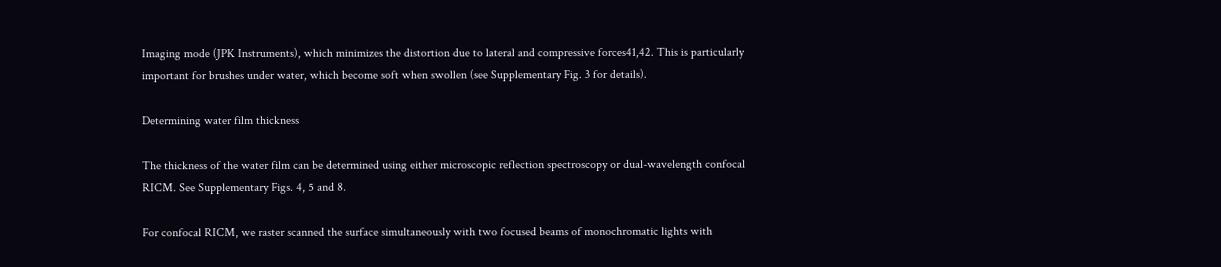Imaging mode (JPK Instruments), which minimizes the distortion due to lateral and compressive forces41,42. This is particularly important for brushes under water, which become soft when swollen (see Supplementary Fig. 3 for details).

Determining water film thickness

The thickness of the water film can be determined using either microscopic reflection spectroscopy or dual-wavelength confocal RICM. See Supplementary Figs. 4, 5 and 8.

For confocal RICM, we raster scanned the surface simultaneously with two focused beams of monochromatic lights with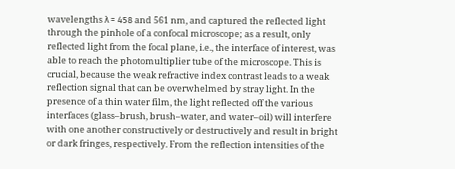wavelengths λ = 458 and 561 nm, and captured the reflected light through the pinhole of a confocal microscope; as a result, only reflected light from the focal plane, i.e., the interface of interest, was able to reach the photomultiplier tube of the microscope. This is crucial, because the weak refractive index contrast leads to a weak reflection signal that can be overwhelmed by stray light. In the presence of a thin water film, the light reflected off the various interfaces (glass–brush, brush–water, and water–oil) will interfere with one another constructively or destructively and result in bright or dark fringes, respectively. From the reflection intensities of the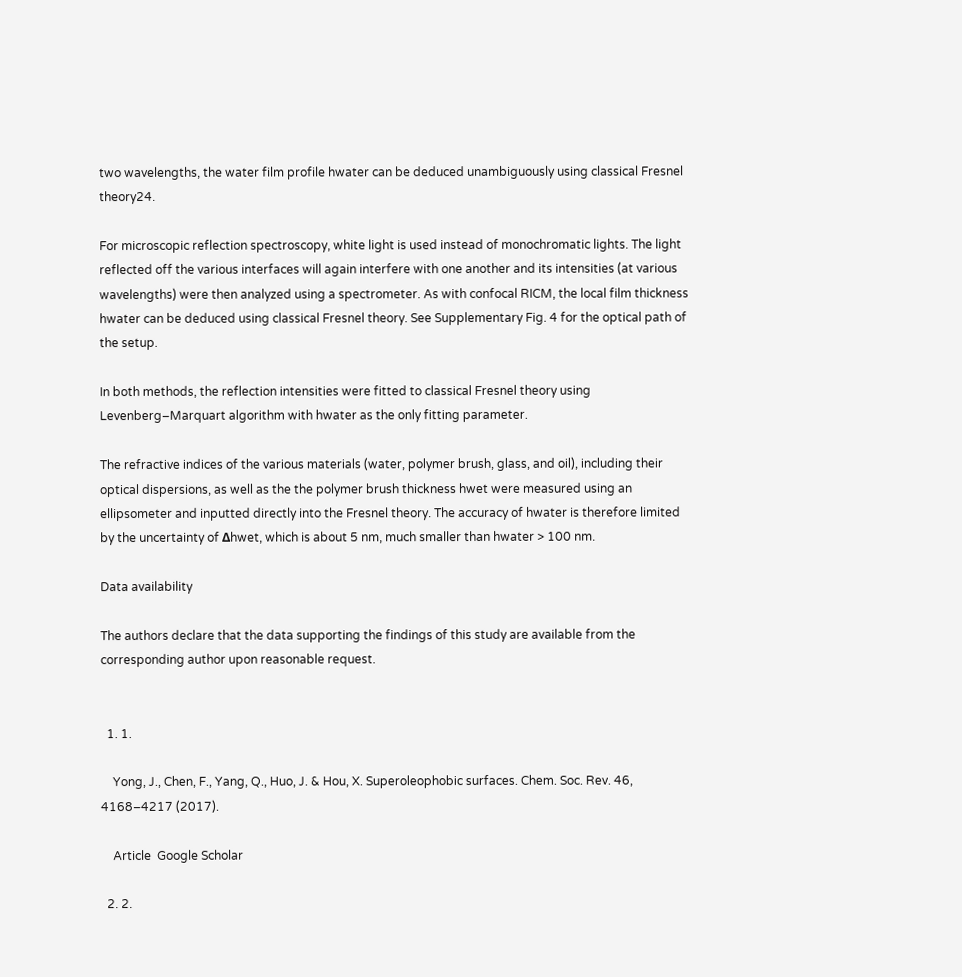two wavelengths, the water film profile hwater can be deduced unambiguously using classical Fresnel theory24.

For microscopic reflection spectroscopy, white light is used instead of monochromatic lights. The light reflected off the various interfaces will again interfere with one another and its intensities (at various wavelengths) were then analyzed using a spectrometer. As with confocal RICM, the local film thickness hwater can be deduced using classical Fresnel theory. See Supplementary Fig. 4 for the optical path of the setup.

In both methods, the reflection intensities were fitted to classical Fresnel theory using Levenberg–Marquart algorithm with hwater as the only fitting parameter.

The refractive indices of the various materials (water, polymer brush, glass, and oil), including their optical dispersions, as well as the the polymer brush thickness hwet were measured using an ellipsometer and inputted directly into the Fresnel theory. The accuracy of hwater is therefore limited by the uncertainty of Δhwet, which is about 5 nm, much smaller than hwater > 100 nm.

Data availability

The authors declare that the data supporting the findings of this study are available from the corresponding author upon reasonable request.


  1. 1.

    Yong, J., Chen, F., Yang, Q., Huo, J. & Hou, X. Superoleophobic surfaces. Chem. Soc. Rev. 46, 4168–4217 (2017).

    Article  Google Scholar

  2. 2.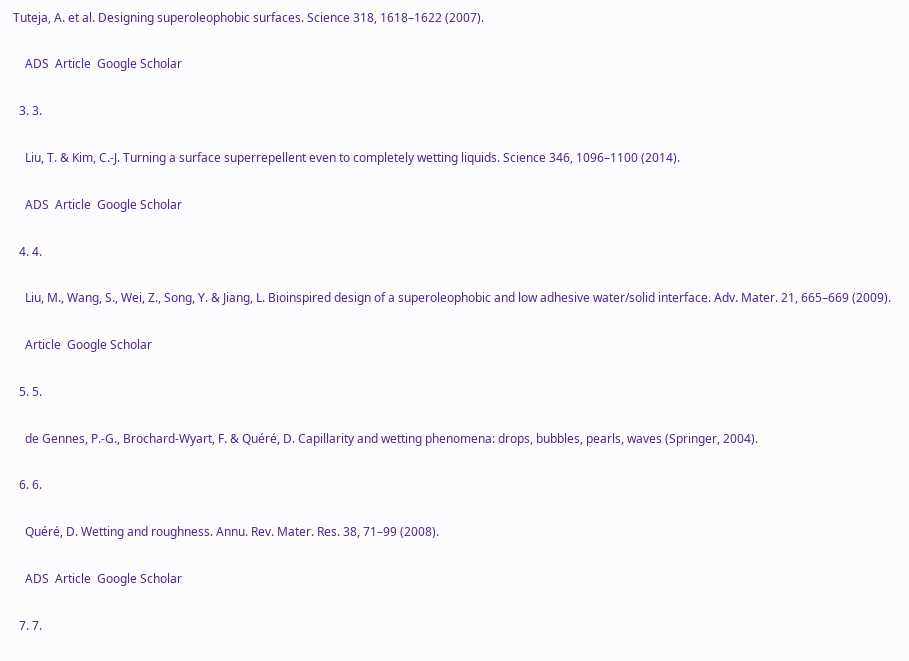Tuteja, A. et al. Designing superoleophobic surfaces. Science 318, 1618–1622 (2007).

    ADS  Article  Google Scholar

  3. 3.

    Liu, T. & Kim, C.-J. Turning a surface superrepellent even to completely wetting liquids. Science 346, 1096–1100 (2014).

    ADS  Article  Google Scholar

  4. 4.

    Liu, M., Wang, S., Wei, Z., Song, Y. & Jiang, L. Bioinspired design of a superoleophobic and low adhesive water/solid interface. Adv. Mater. 21, 665–669 (2009).

    Article  Google Scholar

  5. 5.

    de Gennes, P.-G., Brochard-Wyart, F. & Quéré, D. Capillarity and wetting phenomena: drops, bubbles, pearls, waves (Springer, 2004).

  6. 6.

    Quéré, D. Wetting and roughness. Annu. Rev. Mater. Res. 38, 71–99 (2008).

    ADS  Article  Google Scholar

  7. 7.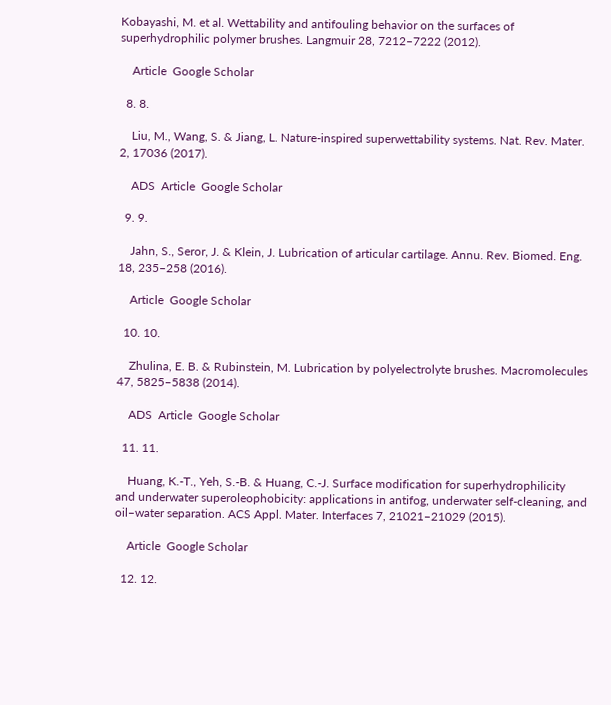Kobayashi, M. et al. Wettability and antifouling behavior on the surfaces of superhydrophilic polymer brushes. Langmuir 28, 7212–7222 (2012).

    Article  Google Scholar

  8. 8.

    Liu, M., Wang, S. & Jiang, L. Nature-inspired superwettability systems. Nat. Rev. Mater. 2, 17036 (2017).

    ADS  Article  Google Scholar

  9. 9.

    Jahn, S., Seror, J. & Klein, J. Lubrication of articular cartilage. Annu. Rev. Biomed. Eng. 18, 235–258 (2016).

    Article  Google Scholar

  10. 10.

    Zhulina, E. B. & Rubinstein, M. Lubrication by polyelectrolyte brushes. Macromolecules 47, 5825–5838 (2014).

    ADS  Article  Google Scholar

  11. 11.

    Huang, K.-T., Yeh, S.-B. & Huang, C.-J. Surface modification for superhydrophilicity and underwater superoleophobicity: applications in antifog, underwater self-cleaning, and oil–water separation. ACS Appl. Mater. Interfaces 7, 21021–21029 (2015).

    Article  Google Scholar

  12. 12.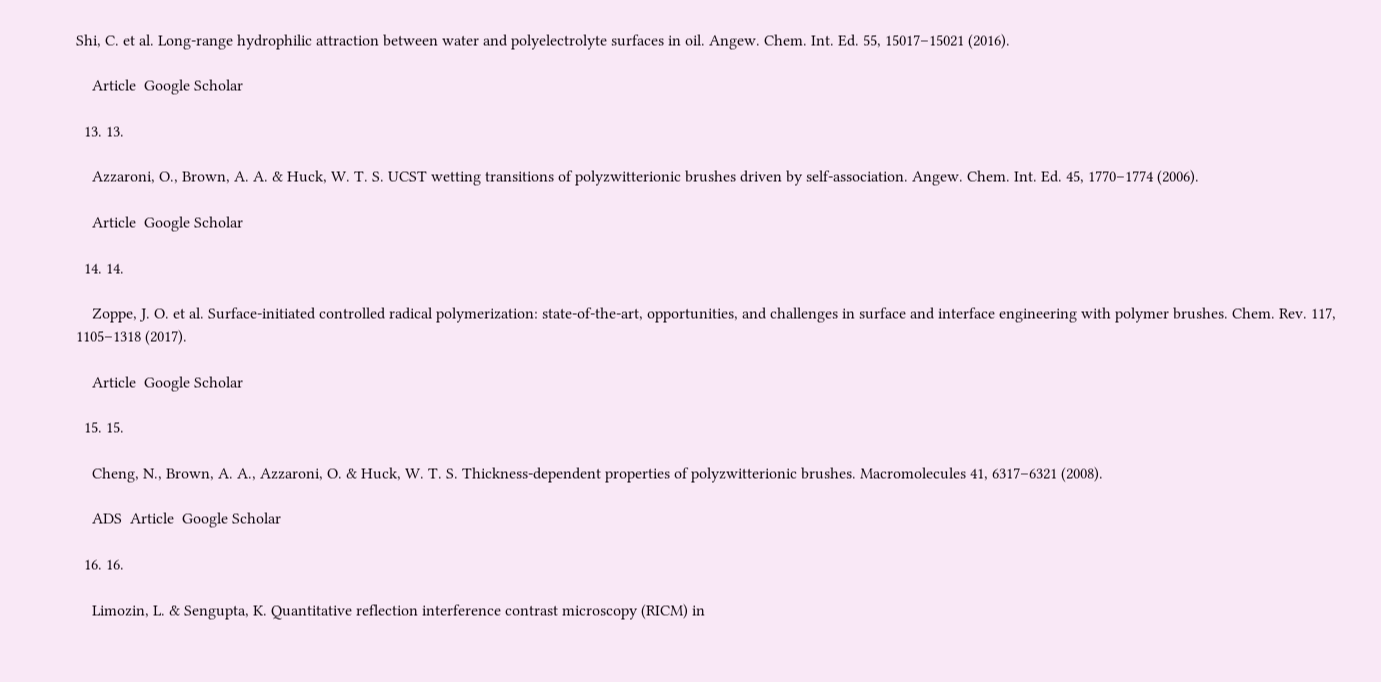Shi, C. et al. Long-range hydrophilic attraction between water and polyelectrolyte surfaces in oil. Angew. Chem. Int. Ed. 55, 15017–15021 (2016).

    Article  Google Scholar

  13. 13.

    Azzaroni, O., Brown, A. A. & Huck, W. T. S. UCST wetting transitions of polyzwitterionic brushes driven by self-association. Angew. Chem. Int. Ed. 45, 1770–1774 (2006).

    Article  Google Scholar

  14. 14.

    Zoppe, J. O. et al. Surface-initiated controlled radical polymerization: state-of-the-art, opportunities, and challenges in surface and interface engineering with polymer brushes. Chem. Rev. 117, 1105–1318 (2017).

    Article  Google Scholar

  15. 15.

    Cheng, N., Brown, A. A., Azzaroni, O. & Huck, W. T. S. Thickness-dependent properties of polyzwitterionic brushes. Macromolecules 41, 6317–6321 (2008).

    ADS  Article  Google Scholar

  16. 16.

    Limozin, L. & Sengupta, K. Quantitative reflection interference contrast microscopy (RICM) in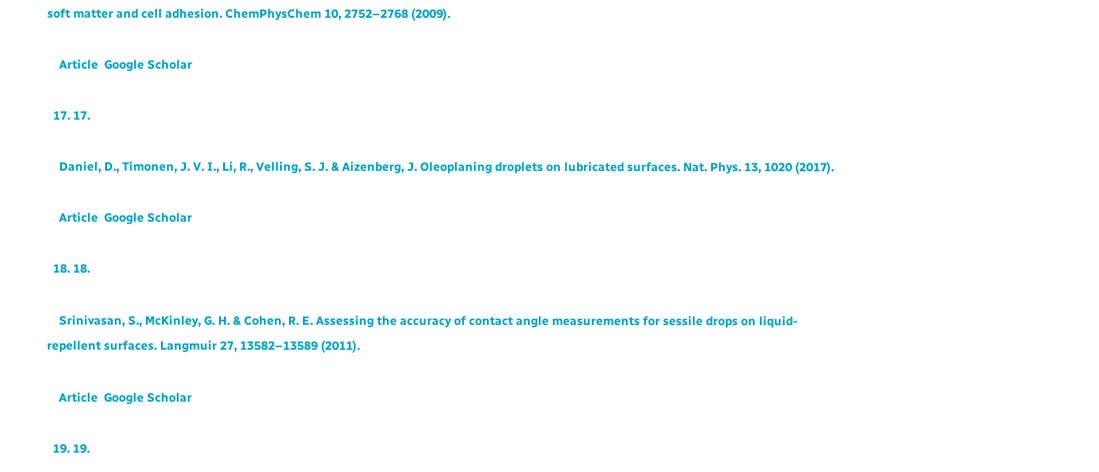soft matter and cell adhesion. ChemPhysChem 10, 2752–2768 (2009).

    Article  Google Scholar

  17. 17.

    Daniel, D., Timonen, J. V. I., Li, R., Velling, S. J. & Aizenberg, J. Oleoplaning droplets on lubricated surfaces. Nat. Phys. 13, 1020 (2017).

    Article  Google Scholar

  18. 18.

    Srinivasan, S., McKinley, G. H. & Cohen, R. E. Assessing the accuracy of contact angle measurements for sessile drops on liquid-repellent surfaces. Langmuir 27, 13582–13589 (2011).

    Article  Google Scholar

  19. 19.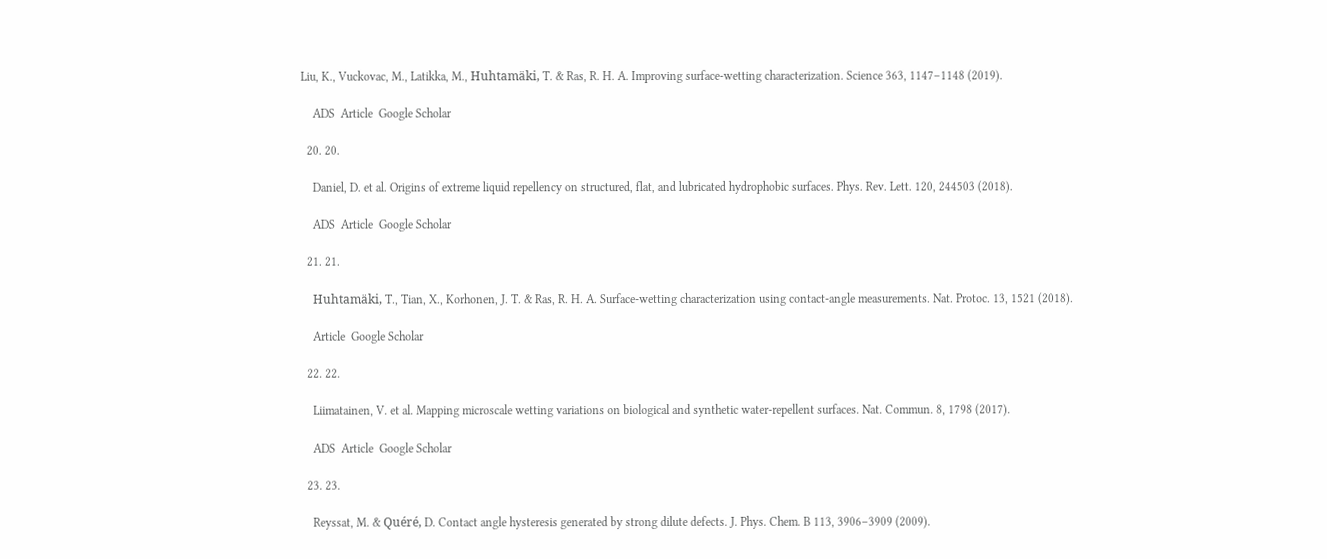Liu, K., Vuckovac, M., Latikka, M., Huhtamäki, T. & Ras, R. H. A. Improving surface-wetting characterization. Science 363, 1147–1148 (2019).

    ADS  Article  Google Scholar

  20. 20.

    Daniel, D. et al. Origins of extreme liquid repellency on structured, flat, and lubricated hydrophobic surfaces. Phys. Rev. Lett. 120, 244503 (2018).

    ADS  Article  Google Scholar

  21. 21.

    Huhtamäki, T., Tian, X., Korhonen, J. T. & Ras, R. H. A. Surface-wetting characterization using contact-angle measurements. Nat. Protoc. 13, 1521 (2018).

    Article  Google Scholar

  22. 22.

    Liimatainen, V. et al. Mapping microscale wetting variations on biological and synthetic water-repellent surfaces. Nat. Commun. 8, 1798 (2017).

    ADS  Article  Google Scholar

  23. 23.

    Reyssat, M. & Quéré, D. Contact angle hysteresis generated by strong dilute defects. J. Phys. Chem. B 113, 3906–3909 (2009).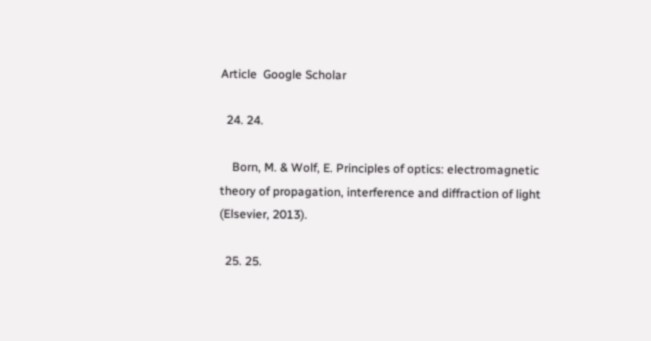Article  Google Scholar

  24. 24.

    Born, M. & Wolf, E. Principles of optics: electromagnetic theory of propagation, interference and diffraction of light (Elsevier, 2013).

  25. 25.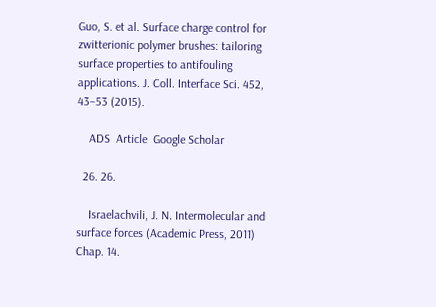Guo, S. et al. Surface charge control for zwitterionic polymer brushes: tailoring surface properties to antifouling applications. J. Coll. Interface Sci. 452, 43–53 (2015).

    ADS  Article  Google Scholar

  26. 26.

    Israelachvili, J. N. Intermolecular and surface forces (Academic Press, 2011) Chap. 14.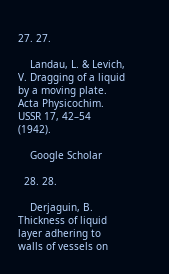27. 27.

    Landau, L. & Levich, V. Dragging of a liquid by a moving plate. Acta Physicochim. USSR 17, 42–54 (1942).

    Google Scholar

  28. 28.

    Derjaguin, B. Thickness of liquid layer adhering to walls of vessels on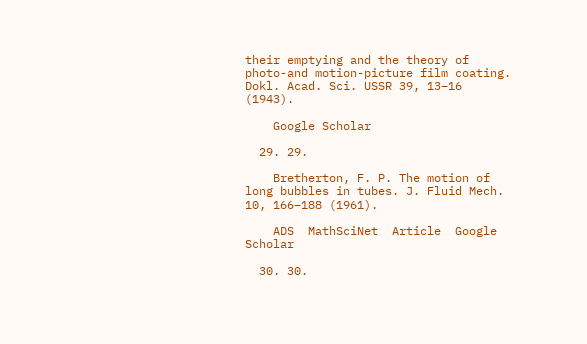their emptying and the theory of photo-and motion-picture film coating. Dokl. Acad. Sci. USSR 39, 13–16 (1943).

    Google Scholar

  29. 29.

    Bretherton, F. P. The motion of long bubbles in tubes. J. Fluid Mech. 10, 166–188 (1961).

    ADS  MathSciNet  Article  Google Scholar

  30. 30.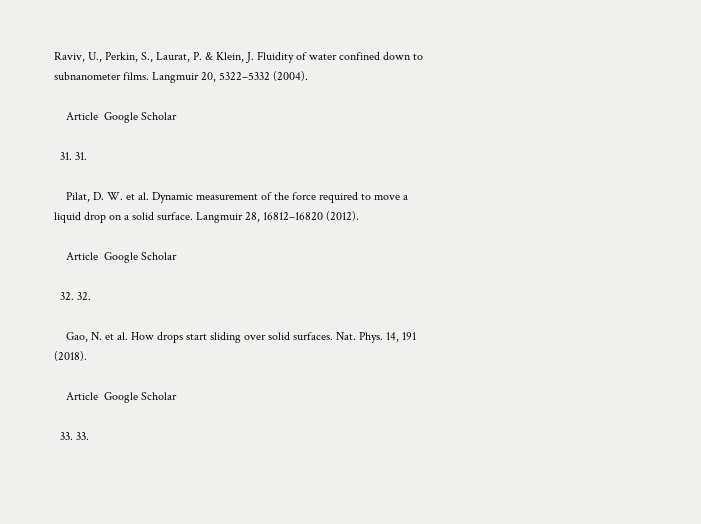Raviv, U., Perkin, S., Laurat, P. & Klein, J. Fluidity of water confined down to subnanometer films. Langmuir 20, 5322–5332 (2004).

    Article  Google Scholar

  31. 31.

    Pilat, D. W. et al. Dynamic measurement of the force required to move a liquid drop on a solid surface. Langmuir 28, 16812–16820 (2012).

    Article  Google Scholar

  32. 32.

    Gao, N. et al. How drops start sliding over solid surfaces. Nat. Phys. 14, 191 (2018).

    Article  Google Scholar

  33. 33.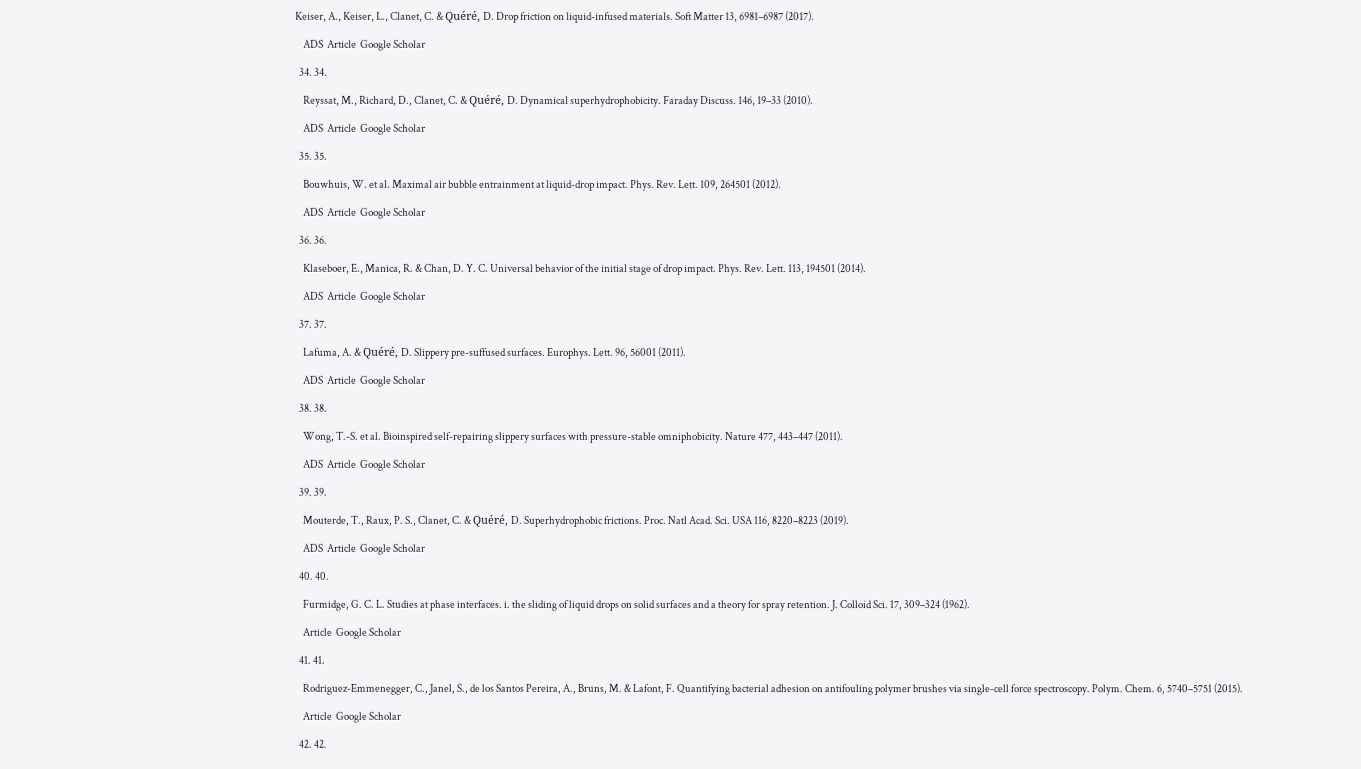Keiser, A., Keiser, L., Clanet, C. & Quéré, D. Drop friction on liquid-infused materials. Soft Matter 13, 6981–6987 (2017).

    ADS  Article  Google Scholar

  34. 34.

    Reyssat, M., Richard, D., Clanet, C. & Quéré, D. Dynamical superhydrophobicity. Faraday Discuss. 146, 19–33 (2010).

    ADS  Article  Google Scholar

  35. 35.

    Bouwhuis, W. et al. Maximal air bubble entrainment at liquid-drop impact. Phys. Rev. Lett. 109, 264501 (2012).

    ADS  Article  Google Scholar

  36. 36.

    Klaseboer, E., Manica, R. & Chan, D. Y. C. Universal behavior of the initial stage of drop impact. Phys. Rev. Lett. 113, 194501 (2014).

    ADS  Article  Google Scholar

  37. 37.

    Lafuma, A. & Quéré, D. Slippery pre-suffused surfaces. Europhys. Lett. 96, 56001 (2011).

    ADS  Article  Google Scholar

  38. 38.

    Wong, T.-S. et al. Bioinspired self-repairing slippery surfaces with pressure-stable omniphobicity. Nature 477, 443–447 (2011).

    ADS  Article  Google Scholar

  39. 39.

    Mouterde, T., Raux, P. S., Clanet, C. & Quéré, D. Superhydrophobic frictions. Proc. Natl Acad. Sci. USA 116, 8220–8223 (2019).

    ADS  Article  Google Scholar

  40. 40.

    Furmidge, G. C. L. Studies at phase interfaces. i. the sliding of liquid drops on solid surfaces and a theory for spray retention. J. Colloid Sci. 17, 309–324 (1962).

    Article  Google Scholar

  41. 41.

    Rodriguez-Emmenegger, C., Janel, S., de los Santos Pereira, A., Bruns, M. & Lafont, F. Quantifying bacterial adhesion on antifouling polymer brushes via single-cell force spectroscopy. Polym. Chem. 6, 5740–5751 (2015).

    Article  Google Scholar

  42. 42.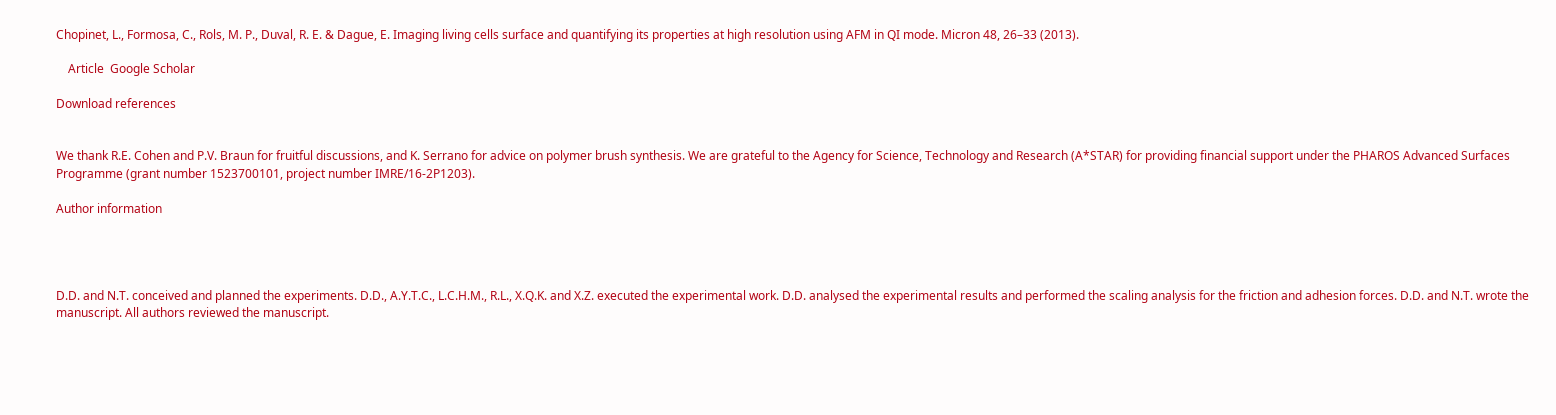Chopinet, L., Formosa, C., Rols, M. P., Duval, R. E. & Dague, E. Imaging living cells surface and quantifying its properties at high resolution using AFM in QI mode. Micron 48, 26–33 (2013).

    Article  Google Scholar

Download references


We thank R.E. Cohen and P.V. Braun for fruitful discussions, and K. Serrano for advice on polymer brush synthesis. We are grateful to the Agency for Science, Technology and Research (A*STAR) for providing financial support under the PHAROS Advanced Surfaces Programme (grant number 1523700101, project number IMRE/16-2P1203).

Author information




D.D. and N.T. conceived and planned the experiments. D.D., A.Y.T.C., L.C.H.M., R.L., X.Q.K. and X.Z. executed the experimental work. D.D. analysed the experimental results and performed the scaling analysis for the friction and adhesion forces. D.D. and N.T. wrote the manuscript. All authors reviewed the manuscript.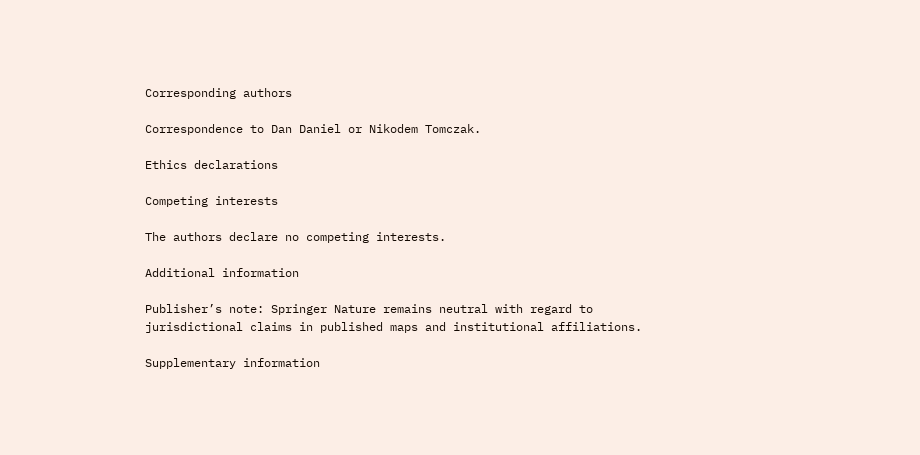Corresponding authors

Correspondence to Dan Daniel or Nikodem Tomczak.

Ethics declarations

Competing interests

The authors declare no competing interests.

Additional information

Publisher’s note: Springer Nature remains neutral with regard to jurisdictional claims in published maps and institutional affiliations.

Supplementary information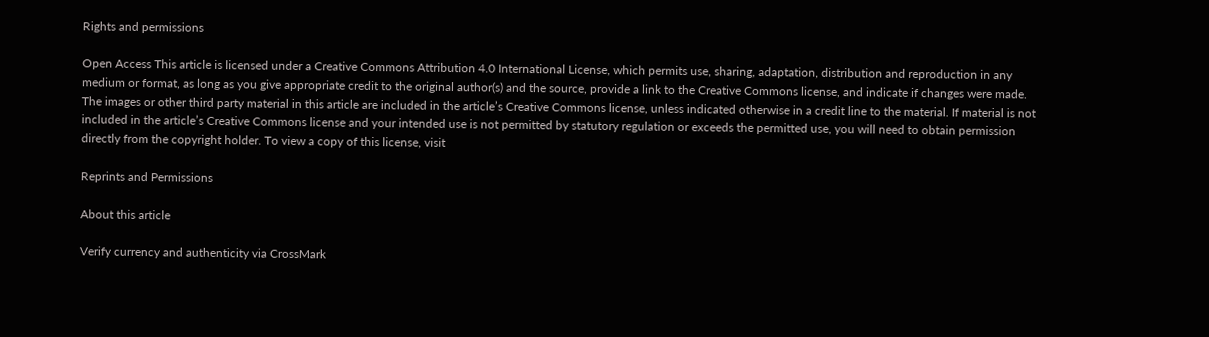Rights and permissions

Open Access This article is licensed under a Creative Commons Attribution 4.0 International License, which permits use, sharing, adaptation, distribution and reproduction in any medium or format, as long as you give appropriate credit to the original author(s) and the source, provide a link to the Creative Commons license, and indicate if changes were made. The images or other third party material in this article are included in the article’s Creative Commons license, unless indicated otherwise in a credit line to the material. If material is not included in the article’s Creative Commons license and your intended use is not permitted by statutory regulation or exceeds the permitted use, you will need to obtain permission directly from the copyright holder. To view a copy of this license, visit

Reprints and Permissions

About this article

Verify currency and authenticity via CrossMark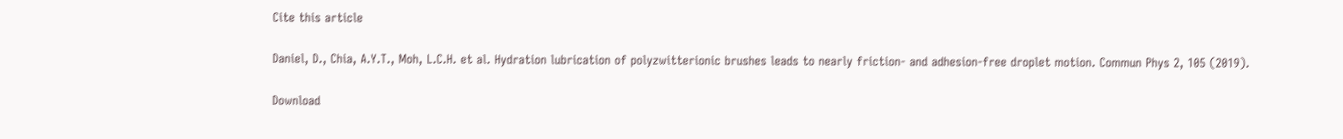Cite this article

Daniel, D., Chia, A.Y.T., Moh, L.C.H. et al. Hydration lubrication of polyzwitterionic brushes leads to nearly friction- and adhesion-free droplet motion. Commun Phys 2, 105 (2019).

Download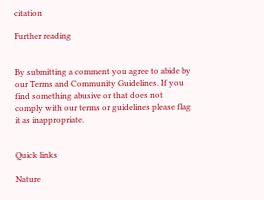citation

Further reading


By submitting a comment you agree to abide by our Terms and Community Guidelines. If you find something abusive or that does not comply with our terms or guidelines please flag it as inappropriate.


Quick links

Nature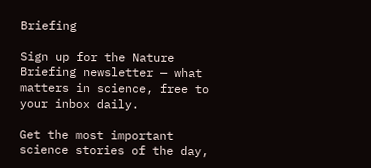Briefing

Sign up for the Nature Briefing newsletter — what matters in science, free to your inbox daily.

Get the most important science stories of the day,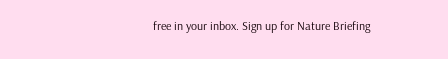free in your inbox. Sign up for Nature Briefing